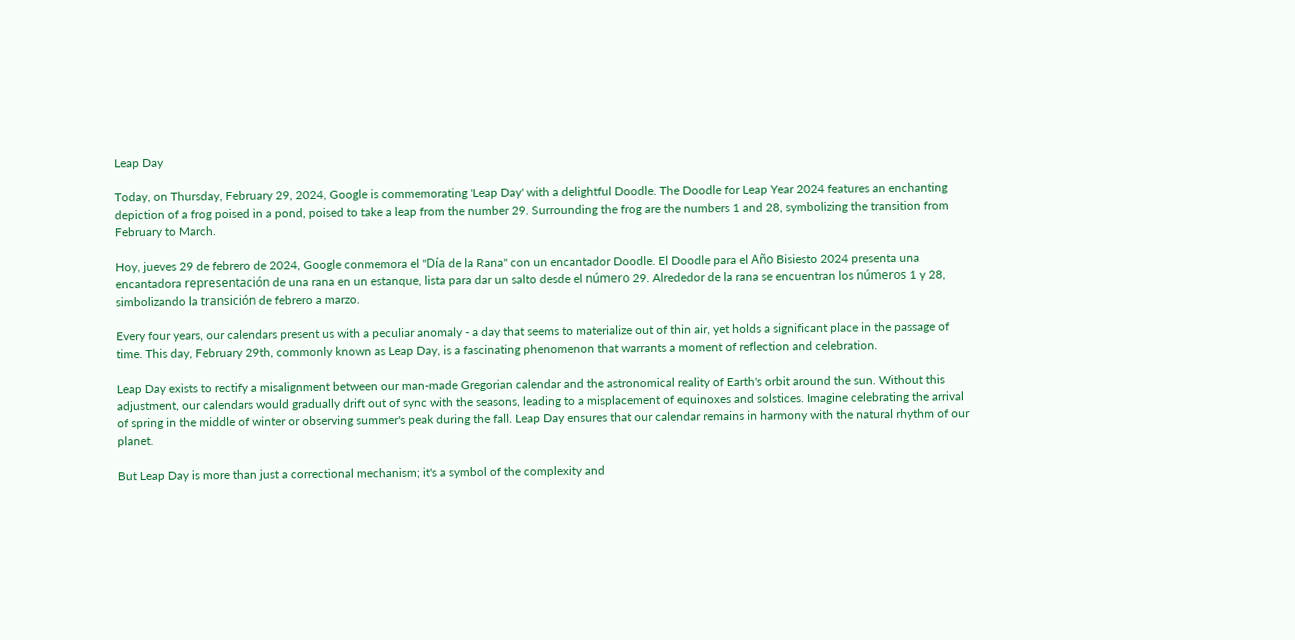Leap Day

Today, on Thursday, February 29, 2024, Google is commemorating 'Leap Day' with a delightful Doodle. The Doodle for Leap Year 2024 features an enchanting depiction of a frog poised in a pond, poised to take a leap from the number 29. Surrounding the frog are the numbers 1 and 28, symbolizing the transition from February to March.

Hoy, jueves 29 de febrero de 2024, Google conmemora el "Día de la Rana" con un encantador Doodle. El Doodle para el Año Bisiesto 2024 presenta una encantadora representación de una rana en un estanque, lista para dar un salto desde el número 29. Alrededor de la rana se encuentran los números 1 y 28, simbolizando la transición de febrero a marzo.

Every four years, our calendars present us with a peculiar anomaly - a day that seems to materialize out of thin air, yet holds a significant place in the passage of time. This day, February 29th, commonly known as Leap Day, is a fascinating phenomenon that warrants a moment of reflection and celebration.

Leap Day exists to rectify a misalignment between our man-made Gregorian calendar and the astronomical reality of Earth's orbit around the sun. Without this adjustment, our calendars would gradually drift out of sync with the seasons, leading to a misplacement of equinoxes and solstices. Imagine celebrating the arrival of spring in the middle of winter or observing summer's peak during the fall. Leap Day ensures that our calendar remains in harmony with the natural rhythm of our planet.

But Leap Day is more than just a correctional mechanism; it's a symbol of the complexity and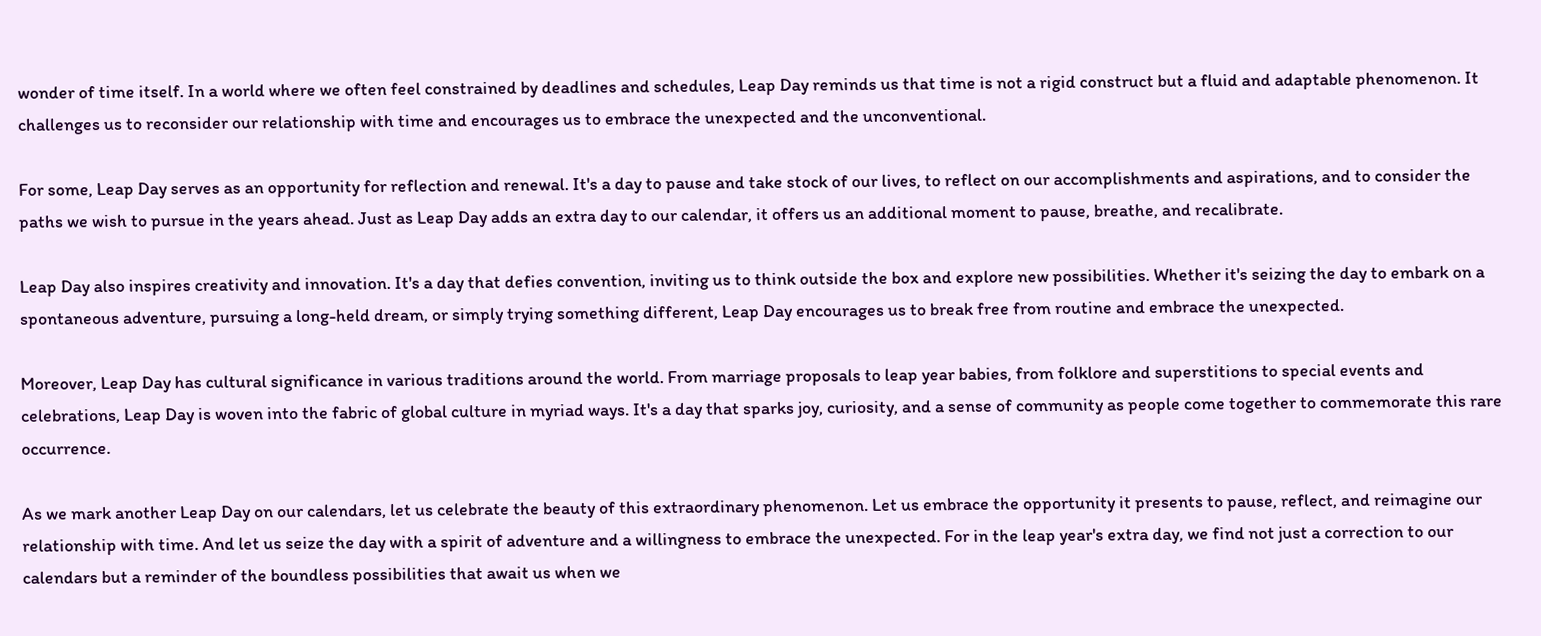wonder of time itself. In a world where we often feel constrained by deadlines and schedules, Leap Day reminds us that time is not a rigid construct but a fluid and adaptable phenomenon. It challenges us to reconsider our relationship with time and encourages us to embrace the unexpected and the unconventional.

For some, Leap Day serves as an opportunity for reflection and renewal. It's a day to pause and take stock of our lives, to reflect on our accomplishments and aspirations, and to consider the paths we wish to pursue in the years ahead. Just as Leap Day adds an extra day to our calendar, it offers us an additional moment to pause, breathe, and recalibrate.

Leap Day also inspires creativity and innovation. It's a day that defies convention, inviting us to think outside the box and explore new possibilities. Whether it's seizing the day to embark on a spontaneous adventure, pursuing a long-held dream, or simply trying something different, Leap Day encourages us to break free from routine and embrace the unexpected.

Moreover, Leap Day has cultural significance in various traditions around the world. From marriage proposals to leap year babies, from folklore and superstitions to special events and celebrations, Leap Day is woven into the fabric of global culture in myriad ways. It's a day that sparks joy, curiosity, and a sense of community as people come together to commemorate this rare occurrence.

As we mark another Leap Day on our calendars, let us celebrate the beauty of this extraordinary phenomenon. Let us embrace the opportunity it presents to pause, reflect, and reimagine our relationship with time. And let us seize the day with a spirit of adventure and a willingness to embrace the unexpected. For in the leap year's extra day, we find not just a correction to our calendars but a reminder of the boundless possibilities that await us when we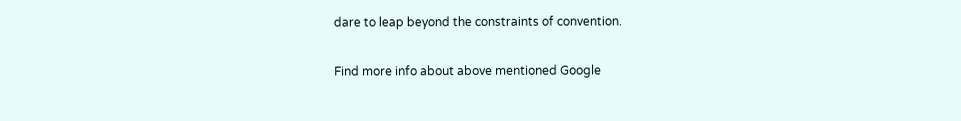dare to leap beyond the constraints of convention.

Find more info about above mentioned Google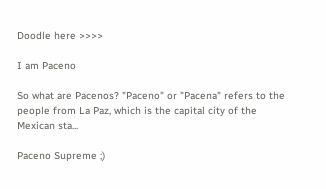Doodle here >>>>

I am Paceno

So what are Pacenos? "Paceno" or "Pacena" refers to the people from La Paz, which is the capital city of the Mexican sta...

Paceno Supreme ;)